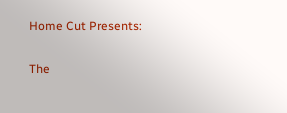Home Cut Presents:

The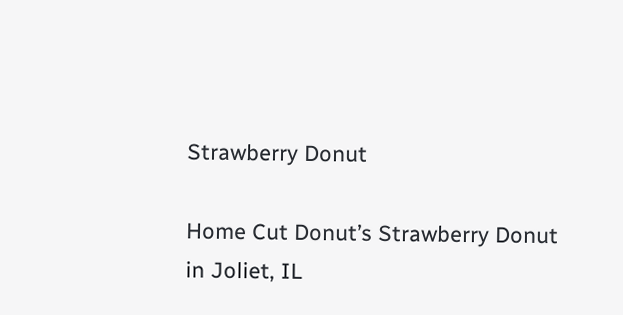Strawberry Donut

Home Cut Donut’s Strawberry Donut in Joliet, IL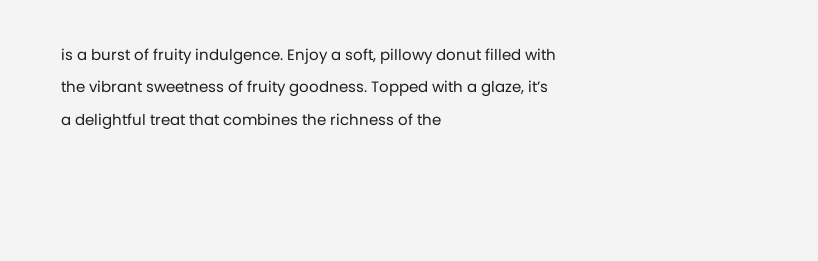is a burst of fruity indulgence. Enjoy a soft, pillowy donut filled with the vibrant sweetness of fruity goodness. Topped with a glaze, it’s a delightful treat that combines the richness of the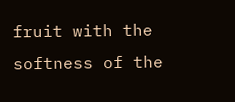fruit with the softness of the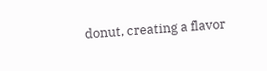donut, creating a flavor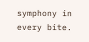symphony in every bite.